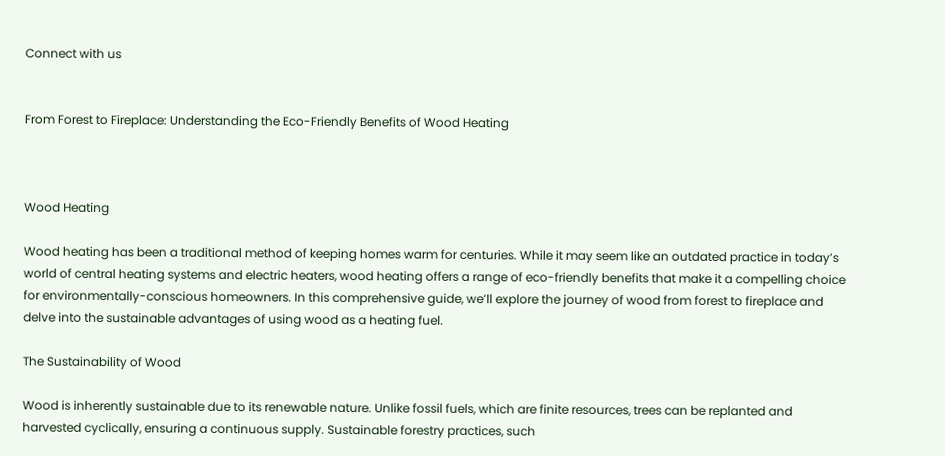Connect with us


From Forest to Fireplace: Understanding the Eco-Friendly Benefits of Wood Heating



Wood Heating

Wood heating has been a traditional method of keeping homes warm for centuries. While it may seem like an outdated practice in today’s world of central heating systems and electric heaters, wood heating offers a range of eco-friendly benefits that make it a compelling choice for environmentally-conscious homeowners. In this comprehensive guide, we’ll explore the journey of wood from forest to fireplace and delve into the sustainable advantages of using wood as a heating fuel.

The Sustainability of Wood

Wood is inherently sustainable due to its renewable nature. Unlike fossil fuels, which are finite resources, trees can be replanted and harvested cyclically, ensuring a continuous supply. Sustainable forestry practices, such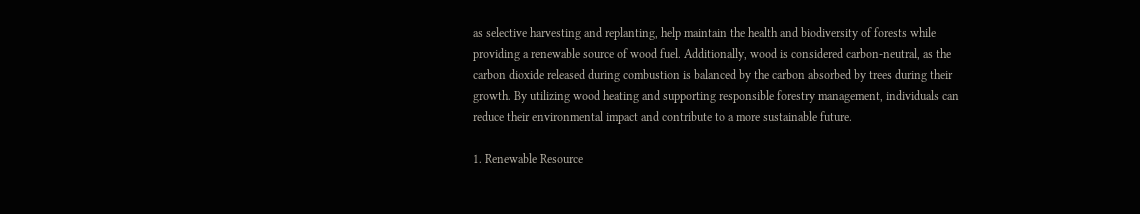as selective harvesting and replanting, help maintain the health and biodiversity of forests while providing a renewable source of wood fuel. Additionally, wood is considered carbon-neutral, as the carbon dioxide released during combustion is balanced by the carbon absorbed by trees during their growth. By utilizing wood heating and supporting responsible forestry management, individuals can reduce their environmental impact and contribute to a more sustainable future.

1. Renewable Resource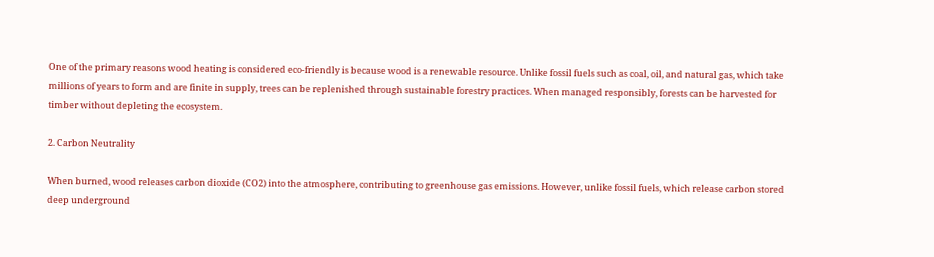One of the primary reasons wood heating is considered eco-friendly is because wood is a renewable resource. Unlike fossil fuels such as coal, oil, and natural gas, which take millions of years to form and are finite in supply, trees can be replenished through sustainable forestry practices. When managed responsibly, forests can be harvested for timber without depleting the ecosystem.

2. Carbon Neutrality

When burned, wood releases carbon dioxide (CO2) into the atmosphere, contributing to greenhouse gas emissions. However, unlike fossil fuels, which release carbon stored deep underground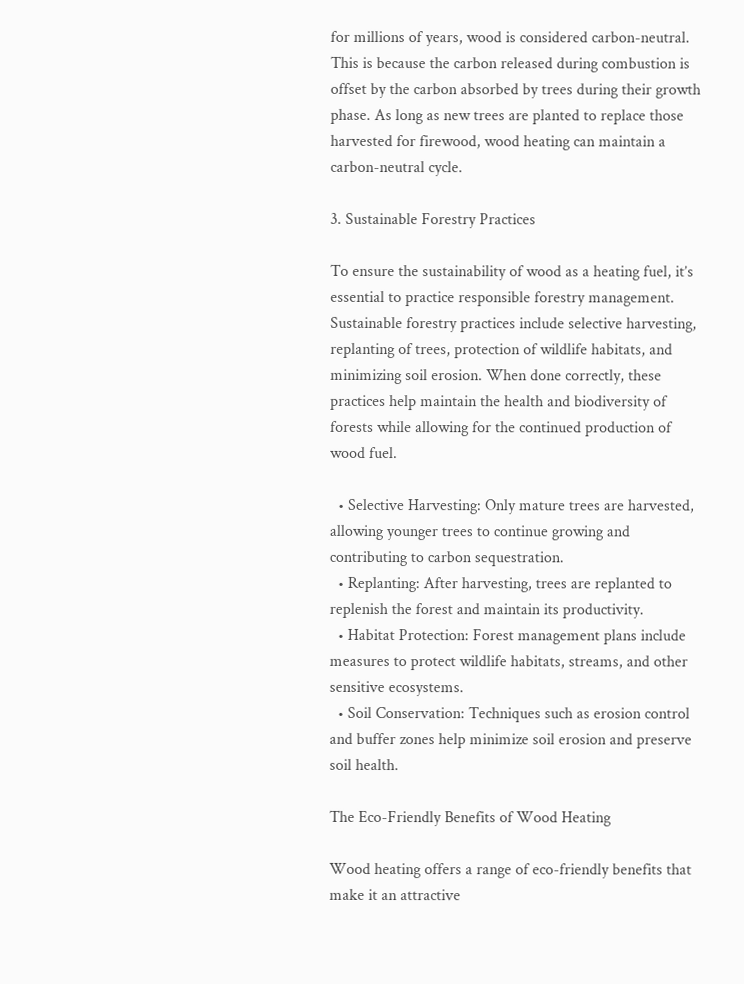for millions of years, wood is considered carbon-neutral. This is because the carbon released during combustion is offset by the carbon absorbed by trees during their growth phase. As long as new trees are planted to replace those harvested for firewood, wood heating can maintain a carbon-neutral cycle.

3. Sustainable Forestry Practices

To ensure the sustainability of wood as a heating fuel, it’s essential to practice responsible forestry management. Sustainable forestry practices include selective harvesting, replanting of trees, protection of wildlife habitats, and minimizing soil erosion. When done correctly, these practices help maintain the health and biodiversity of forests while allowing for the continued production of wood fuel.

  • Selective Harvesting: Only mature trees are harvested, allowing younger trees to continue growing and contributing to carbon sequestration.
  • Replanting: After harvesting, trees are replanted to replenish the forest and maintain its productivity.
  • Habitat Protection: Forest management plans include measures to protect wildlife habitats, streams, and other sensitive ecosystems.
  • Soil Conservation: Techniques such as erosion control and buffer zones help minimize soil erosion and preserve soil health.

The Eco-Friendly Benefits of Wood Heating

Wood heating offers a range of eco-friendly benefits that make it an attractive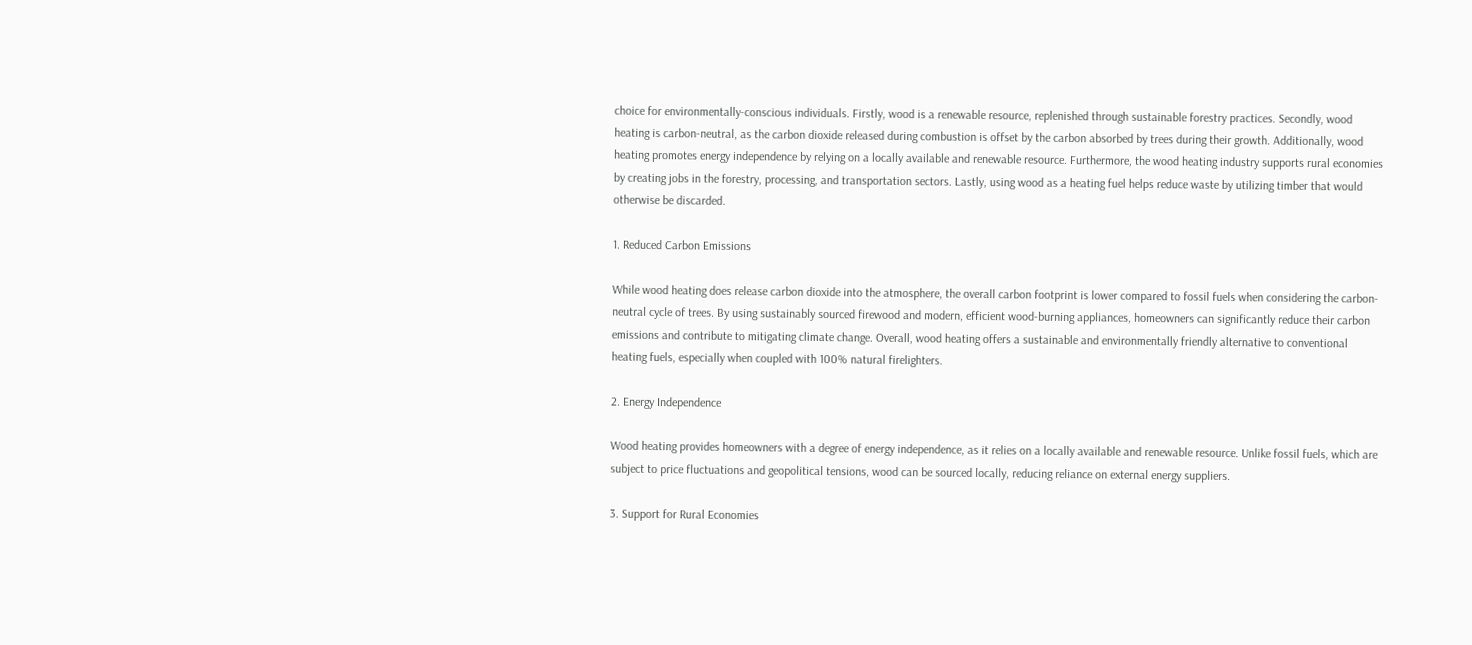choice for environmentally-conscious individuals. Firstly, wood is a renewable resource, replenished through sustainable forestry practices. Secondly, wood heating is carbon-neutral, as the carbon dioxide released during combustion is offset by the carbon absorbed by trees during their growth. Additionally, wood heating promotes energy independence by relying on a locally available and renewable resource. Furthermore, the wood heating industry supports rural economies by creating jobs in the forestry, processing, and transportation sectors. Lastly, using wood as a heating fuel helps reduce waste by utilizing timber that would otherwise be discarded.

1. Reduced Carbon Emissions

While wood heating does release carbon dioxide into the atmosphere, the overall carbon footprint is lower compared to fossil fuels when considering the carbon-neutral cycle of trees. By using sustainably sourced firewood and modern, efficient wood-burning appliances, homeowners can significantly reduce their carbon emissions and contribute to mitigating climate change. Overall, wood heating offers a sustainable and environmentally friendly alternative to conventional heating fuels, especially when coupled with 100% natural firelighters.

2. Energy Independence

Wood heating provides homeowners with a degree of energy independence, as it relies on a locally available and renewable resource. Unlike fossil fuels, which are subject to price fluctuations and geopolitical tensions, wood can be sourced locally, reducing reliance on external energy suppliers.

3. Support for Rural Economies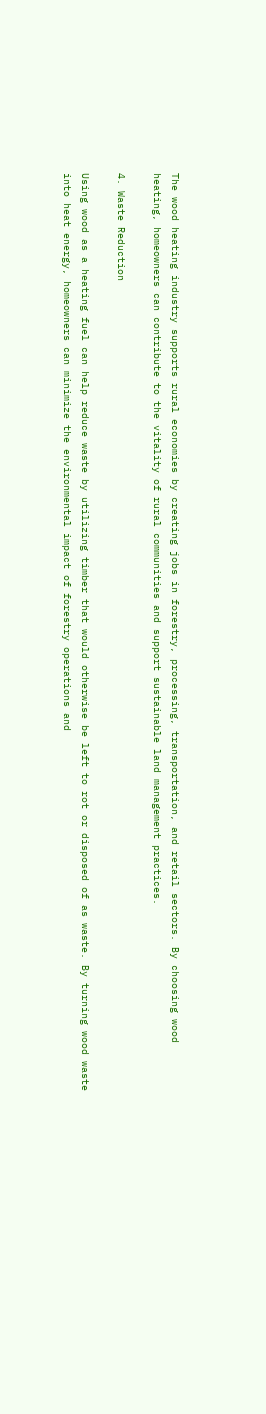The wood heating industry supports rural economies by creating jobs in forestry, processing, transportation, and retail sectors. By choosing wood heating, homeowners can contribute to the vitality of rural communities and support sustainable land management practices.

4. Waste Reduction

Using wood as a heating fuel can help reduce waste by utilizing timber that would otherwise be left to rot or disposed of as waste. By turning wood waste into heat energy, homeowners can minimize the environmental impact of forestry operations and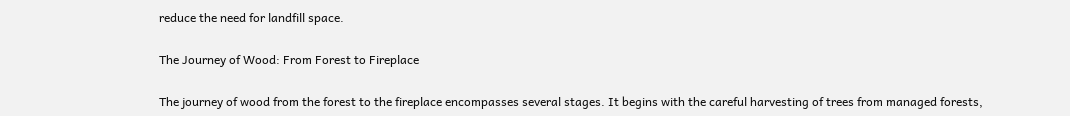reduce the need for landfill space.

The Journey of Wood: From Forest to Fireplace

The journey of wood from the forest to the fireplace encompasses several stages. It begins with the careful harvesting of trees from managed forests,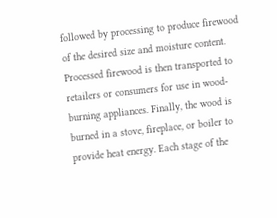followed by processing to produce firewood of the desired size and moisture content. Processed firewood is then transported to retailers or consumers for use in wood-burning appliances. Finally, the wood is burned in a stove, fireplace, or boiler to provide heat energy. Each stage of the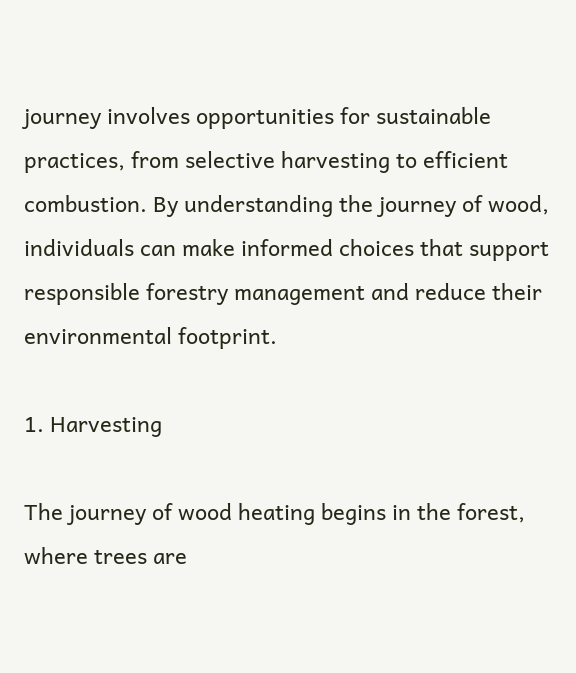journey involves opportunities for sustainable practices, from selective harvesting to efficient combustion. By understanding the journey of wood, individuals can make informed choices that support responsible forestry management and reduce their environmental footprint.

1. Harvesting

The journey of wood heating begins in the forest, where trees are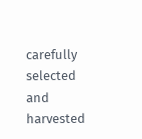carefully selected and harvested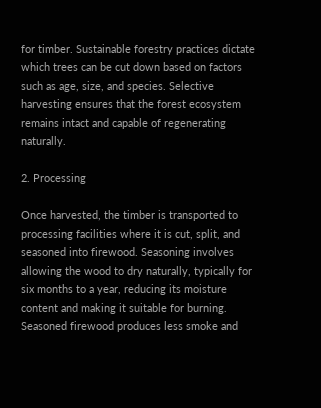for timber. Sustainable forestry practices dictate which trees can be cut down based on factors such as age, size, and species. Selective harvesting ensures that the forest ecosystem remains intact and capable of regenerating naturally.

2. Processing

Once harvested, the timber is transported to processing facilities where it is cut, split, and seasoned into firewood. Seasoning involves allowing the wood to dry naturally, typically for six months to a year, reducing its moisture content and making it suitable for burning. Seasoned firewood produces less smoke and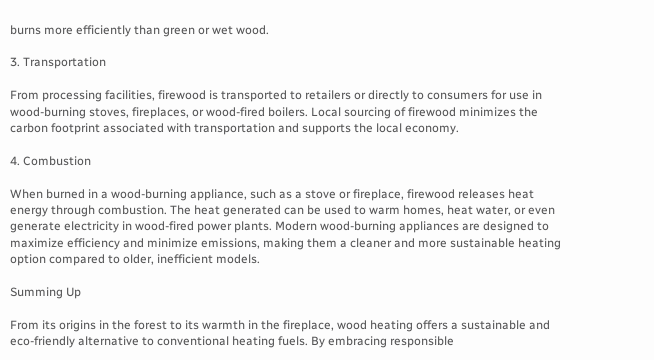burns more efficiently than green or wet wood.

3. Transportation

From processing facilities, firewood is transported to retailers or directly to consumers for use in wood-burning stoves, fireplaces, or wood-fired boilers. Local sourcing of firewood minimizes the carbon footprint associated with transportation and supports the local economy.

4. Combustion

When burned in a wood-burning appliance, such as a stove or fireplace, firewood releases heat energy through combustion. The heat generated can be used to warm homes, heat water, or even generate electricity in wood-fired power plants. Modern wood-burning appliances are designed to maximize efficiency and minimize emissions, making them a cleaner and more sustainable heating option compared to older, inefficient models.

Summing Up

From its origins in the forest to its warmth in the fireplace, wood heating offers a sustainable and eco-friendly alternative to conventional heating fuels. By embracing responsible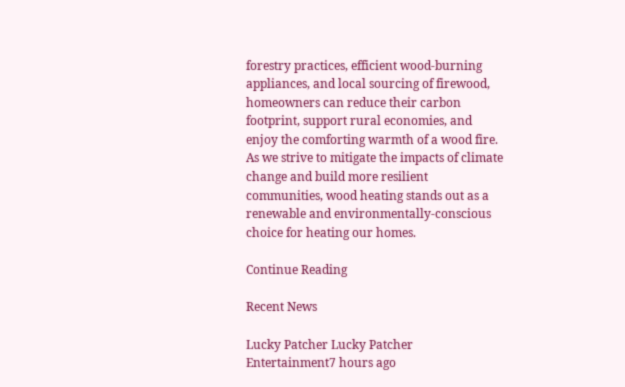forestry practices, efficient wood-burning appliances, and local sourcing of firewood, homeowners can reduce their carbon footprint, support rural economies, and enjoy the comforting warmth of a wood fire. As we strive to mitigate the impacts of climate change and build more resilient communities, wood heating stands out as a renewable and environmentally-conscious choice for heating our homes.

Continue Reading

Recent News

Lucky Patcher Lucky Patcher
Entertainment7 hours ago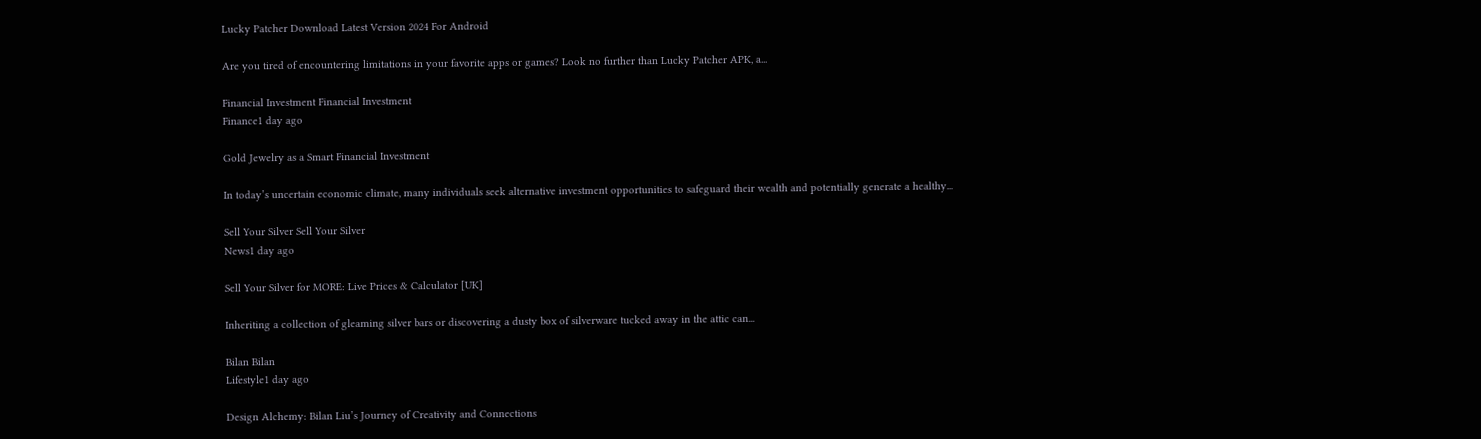Lucky Patcher Download Latest Version 2024 For Android

Are you tired of encountering limitations in your favorite apps or games? Look no further than Lucky Patcher APK, a...

Financial Investment Financial Investment
Finance1 day ago

Gold Jewelry as a Smart Financial Investment

In today’s uncertain economic climate, many individuals seek alternative investment opportunities to safeguard their wealth and potentially generate a healthy...

Sell Your Silver Sell Your Silver
News1 day ago

Sell Your Silver for MORE: Live Prices & Calculator [UK]

Inheriting a collection of gleaming silver bars or discovering a dusty box of silverware tucked away in the attic can...

Bilan Bilan
Lifestyle1 day ago

Design Alchemy: Bilan Liu’s Journey of Creativity and Connections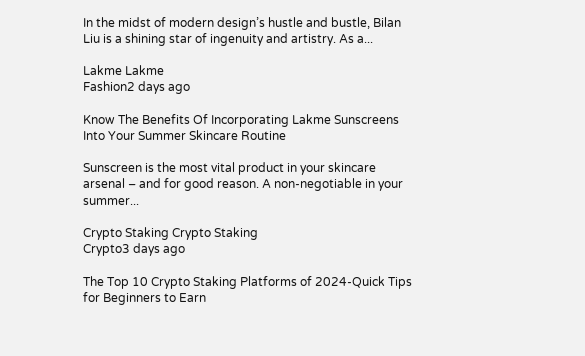In the midst of modern design’s hustle and bustle, Bilan Liu is a shining star of ingenuity and artistry. As a...

Lakme Lakme
Fashion2 days ago

Know The Benefits Of Incorporating Lakme Sunscreens Into Your Summer Skincare Routine

Sunscreen is the most vital product in your skincare arsenal – and for good reason. A non-negotiable in your summer...

Crypto Staking Crypto Staking
Crypto3 days ago

The Top 10 Crypto Staking Platforms of 2024-Quick Tips for Beginners to Earn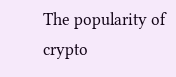The popularity of crypto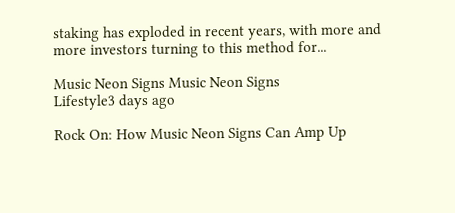staking has exploded in recent years, with more and more investors turning to this method for...

Music Neon Signs Music Neon Signs
Lifestyle3 days ago

Rock On: How Music Neon Signs Can Amp Up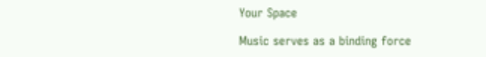Your Space

Music serves as a binding force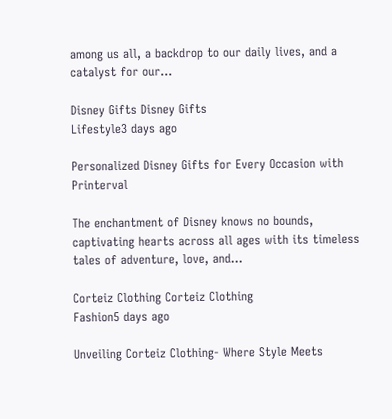among us all, a backdrop to our daily lives, and a catalyst for our...

Disney Gifts Disney Gifts
Lifestyle3 days ago

Personalized Disney Gifts for Every Occasion with Printerval

The enchantment of Disney knows no bounds, captivating hearts across all ages with its timeless tales of adventure, love, and...

Corteiz Clothing Corteiz Clothing
Fashion5 days ago

Unveiling Corteiz Clothing- Where Style Meets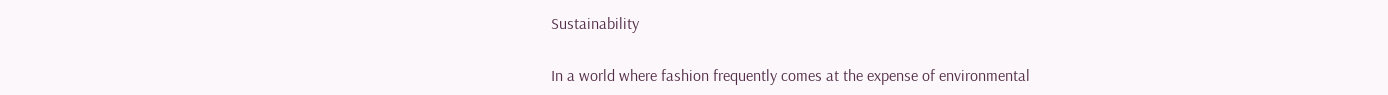Sustainability

In a world where fashion frequently comes at the expense of environmental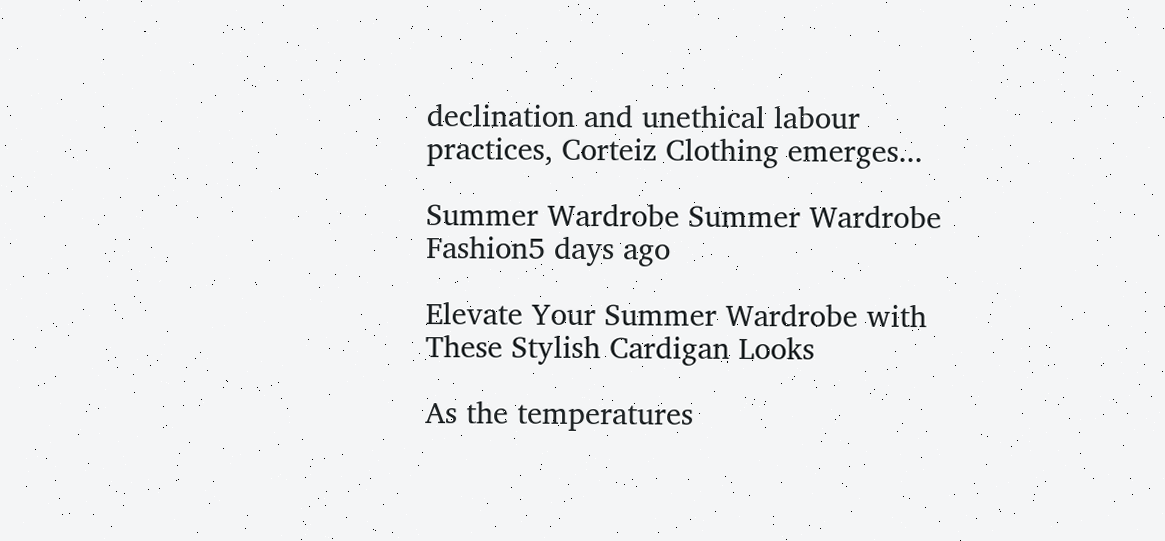declination and unethical labour practices, Corteiz Clothing emerges...

Summer Wardrobe Summer Wardrobe
Fashion5 days ago

Elevate Your Summer Wardrobe with These Stylish Cardigan Looks

As the temperatures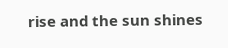rise and the sun shines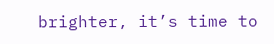brighter, it’s time to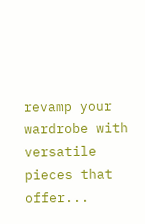revamp your wardrobe with versatile pieces that offer...